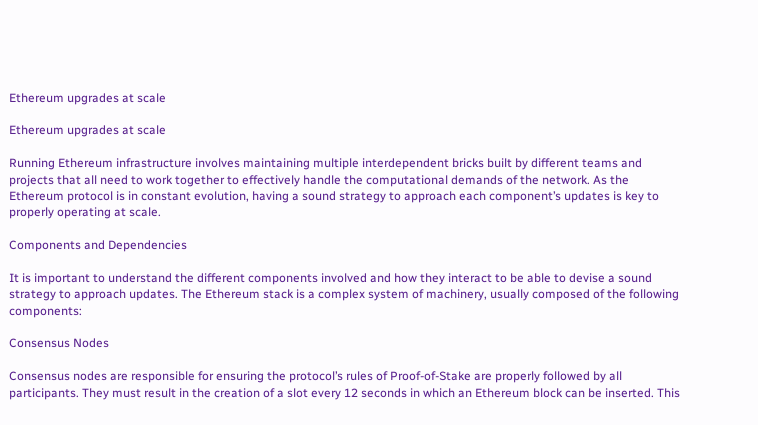Ethereum upgrades at scale

Ethereum upgrades at scale

Running Ethereum infrastructure involves maintaining multiple interdependent bricks built by different teams and projects that all need to work together to effectively handle the computational demands of the network. As the Ethereum protocol is in constant evolution, having a sound strategy to approach each component’s updates is key to properly operating at scale.

Components and Dependencies

It is important to understand the different components involved and how they interact to be able to devise a sound strategy to approach updates. The Ethereum stack is a complex system of machinery, usually composed of the following components:

Consensus Nodes

Consensus nodes are responsible for ensuring the protocol’s rules of Proof-of-Stake are properly followed by all participants. They must result in the creation of a slot every 12 seconds in which an Ethereum block can be inserted. This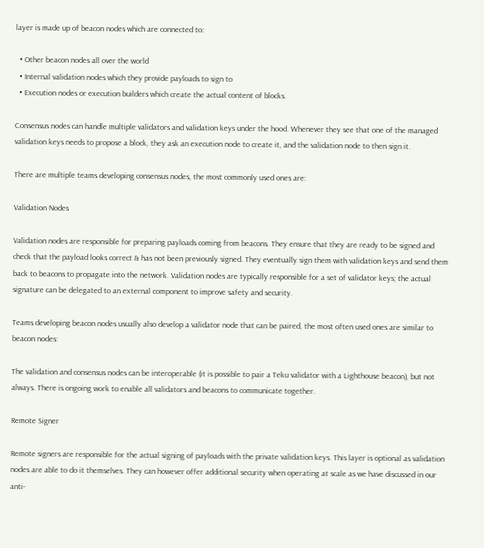layer is made up of beacon nodes which are connected to:

  • Other beacon nodes all over the world
  • Internal validation nodes which they provide payloads to sign to
  • Execution nodes or execution builders which create the actual content of blocks.

Consensus nodes can handle multiple validators and validation keys under the hood. Whenever they see that one of the managed validation keys needs to propose a block, they ask an execution node to create it, and the validation node to then sign it.

There are multiple teams developing consensus nodes, the most commonly used ones are:

Validation Nodes

Validation nodes are responsible for preparing payloads coming from beacons. They ensure that they are ready to be signed and check that the payload looks correct & has not been previously signed. They eventually sign them with validation keys and send them back to beacons to propagate into the network. Validation nodes are typically responsible for a set of validator keys; the actual signature can be delegated to an external component to improve safety and security.

Teams developing beacon nodes usually also develop a validator node that can be paired, the most often used ones are similar to beacon nodes:

The validation and consensus nodes can be interoperable (it is possible to pair a Teku validator with a Lighthouse beacon), but not always. There is ongoing work to enable all validators and beacons to communicate together.

Remote Signer

Remote signers are responsible for the actual signing of payloads with the private validation keys. This layer is optional as validation nodes are able to do it themselves. They can however offer additional security when operating at scale as we have discussed in our anti-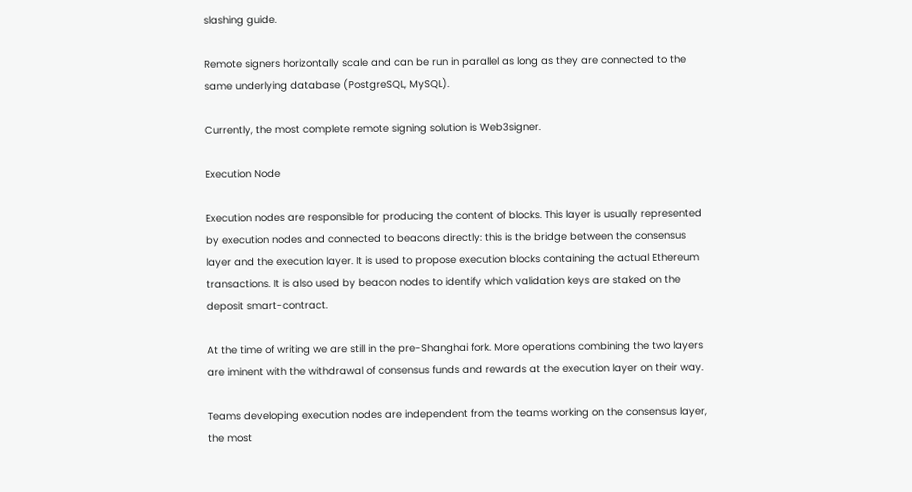slashing guide.

Remote signers horizontally scale and can be run in parallel as long as they are connected to the same underlying database (PostgreSQL, MySQL).

Currently, the most complete remote signing solution is Web3signer.

Execution Node

Execution nodes are responsible for producing the content of blocks. This layer is usually represented by execution nodes and connected to beacons directly: this is the bridge between the consensus layer and the execution layer. It is used to propose execution blocks containing the actual Ethereum transactions. It is also used by beacon nodes to identify which validation keys are staked on the deposit smart-contract.

At the time of writing we are still in the pre-Shanghai fork. More operations combining the two layers are iminent with the withdrawal of consensus funds and rewards at the execution layer on their way.

Teams developing execution nodes are independent from the teams working on the consensus layer, the most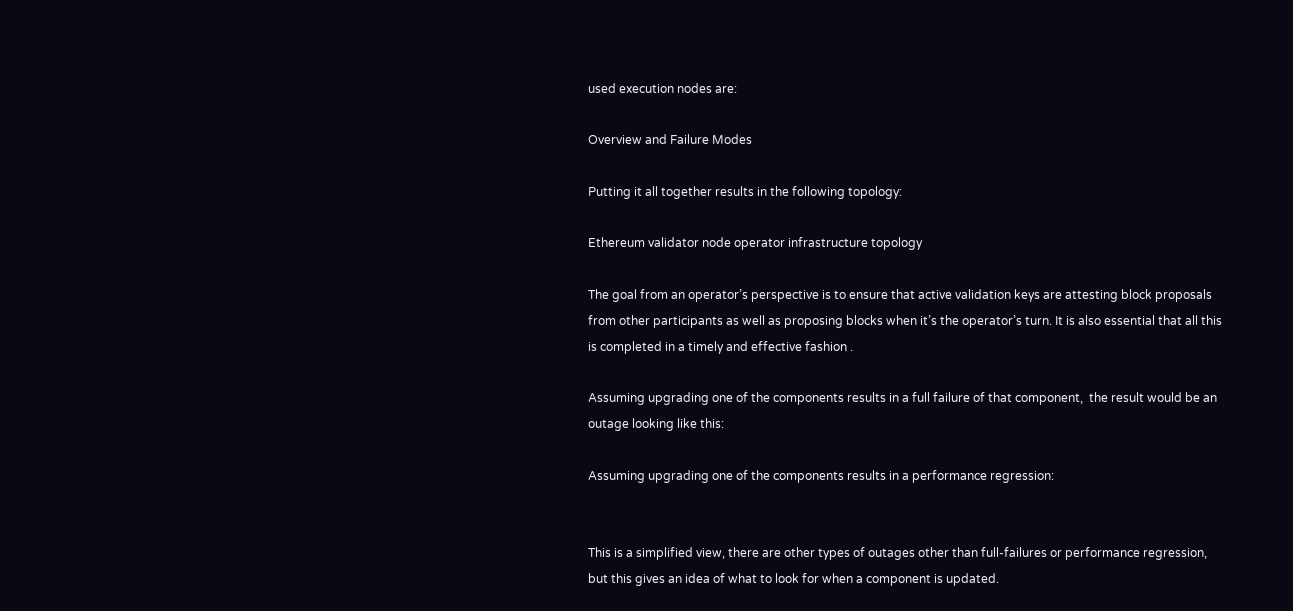used execution nodes are:

Overview and Failure Modes

Putting it all together results in the following topology:

Ethereum validator node operator infrastructure topology

The goal from an operator’s perspective is to ensure that active validation keys are attesting block proposals from other participants as well as proposing blocks when it’s the operator’s turn. It is also essential that all this is completed in a timely and effective fashion .

Assuming upgrading one of the components results in a full failure of that component,  the result would be an outage looking like this:

Assuming upgrading one of the components results in a performance regression:


This is a simplified view, there are other types of outages other than full-failures or performance regression, but this gives an idea of what to look for when a component is updated.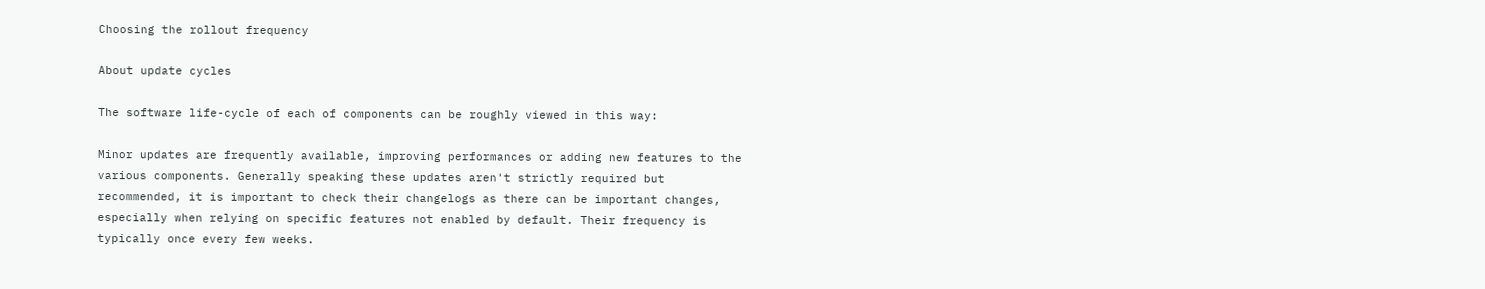Choosing the rollout frequency

About update cycles

The software life-cycle of each of components can be roughly viewed in this way:

Minor updates are frequently available, improving performances or adding new features to the various components. Generally speaking these updates aren't strictly required but recommended, it is important to check their changelogs as there can be important changes, especially when relying on specific features not enabled by default. Their frequency is typically once every few weeks.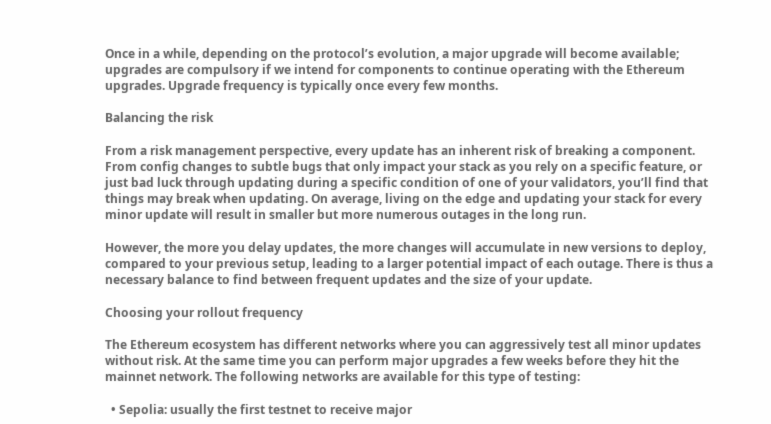Once in a while, depending on the protocol’s evolution, a major upgrade will become available; upgrades are compulsory if we intend for components to continue operating with the Ethereum upgrades. Upgrade frequency is typically once every few months.

Balancing the risk

From a risk management perspective, every update has an inherent risk of breaking a component. From config changes to subtle bugs that only impact your stack as you rely on a specific feature, or just bad luck through updating during a specific condition of one of your validators, you’ll find that things may break when updating. On average, living on the edge and updating your stack for every minor update will result in smaller but more numerous outages in the long run.

However, the more you delay updates, the more changes will accumulate in new versions to deploy, compared to your previous setup, leading to a larger potential impact of each outage. There is thus a necessary balance to find between frequent updates and the size of your update.

Choosing your rollout frequency

The Ethereum ecosystem has different networks where you can aggressively test all minor updates without risk. At the same time you can perform major upgrades a few weeks before they hit the mainnet network. The following networks are available for this type of testing:

  • Sepolia: usually the first testnet to receive major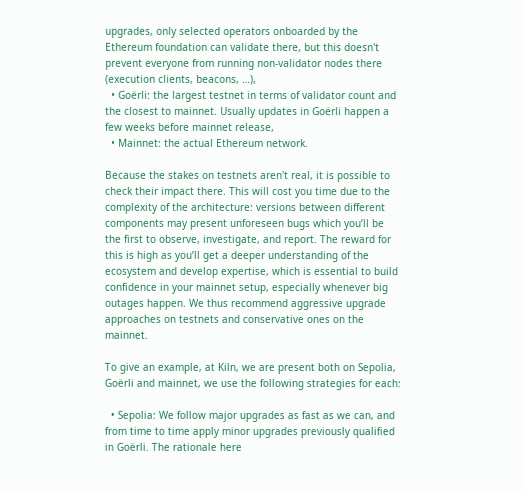upgrades, only selected operators onboarded by the Ethereum foundation can validate there, but this doesn't prevent everyone from running non-validator nodes there (execution clients, beacons, …),
  • Goërli: the largest testnet in terms of validator count and the closest to mainnet. Usually updates in Goërli happen a few weeks before mainnet release,
  • Mainnet: the actual Ethereum network.

Because the stakes on testnets aren't real, it is possible to check their impact there. This will cost you time due to the complexity of the architecture: versions between different components may present unforeseen bugs which you’ll be the first to observe, investigate, and report. The reward for this is high as you’ll get a deeper understanding of the ecosystem and develop expertise, which is essential to build confidence in your mainnet setup, especially whenever big outages happen. We thus recommend aggressive upgrade approaches on testnets and conservative ones on the mainnet.

To give an example, at Kiln, we are present both on Sepolia, Goërli and mainnet, we use the following strategies for each:

  • Sepolia: We follow major upgrades as fast as we can, and from time to time apply minor upgrades previously qualified in Goërli. The rationale here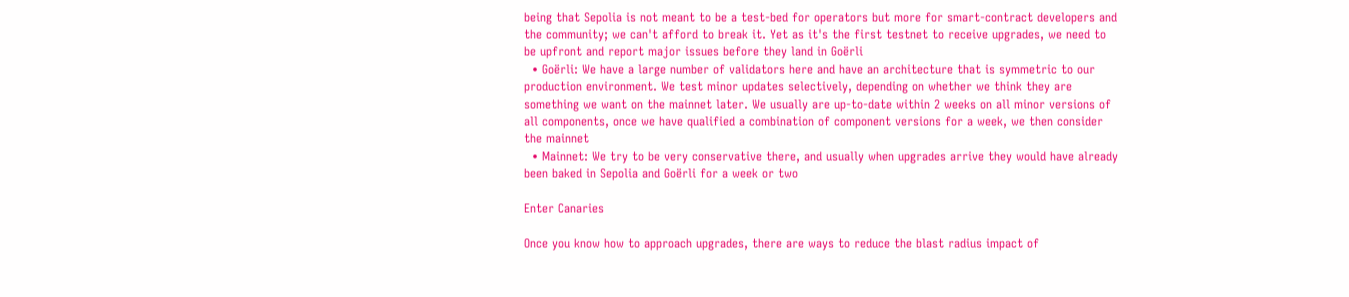being that Sepolia is not meant to be a test-bed for operators but more for smart-contract developers and the community; we can't afford to break it. Yet as it's the first testnet to receive upgrades, we need to be upfront and report major issues before they land in Goërli
  • Goërli: We have a large number of validators here and have an architecture that is symmetric to our production environment. We test minor updates selectively, depending on whether we think they are something we want on the mainnet later. We usually are up-to-date within 2 weeks on all minor versions of all components, once we have qualified a combination of component versions for a week, we then consider the mainnet
  • Mainnet: We try to be very conservative there, and usually when upgrades arrive they would have already been baked in Sepolia and Goërli for a week or two

Enter Canaries

Once you know how to approach upgrades, there are ways to reduce the blast radius impact of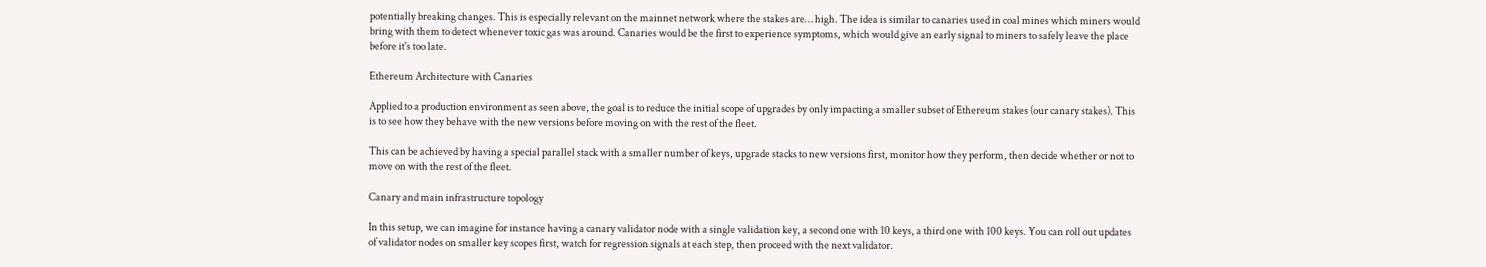potentially breaking changes. This is especially relevant on the mainnet network where the stakes are… high. The idea is similar to canaries used in coal mines which miners would bring with them to detect whenever toxic gas was around. Canaries would be the first to experience symptoms, which would give an early signal to miners to safely leave the place before it's too late.

Ethereum Architecture with Canaries

Applied to a production environment as seen above, the goal is to reduce the initial scope of upgrades by only impacting a smaller subset of Ethereum stakes (our canary stakes). This is to see how they behave with the new versions before moving on with the rest of the fleet.

This can be achieved by having a special parallel stack with a smaller number of keys, upgrade stacks to new versions first, monitor how they perform, then decide whether or not to move on with the rest of the fleet.

Canary and main infrastructure topology

In this setup, we can imagine for instance having a canary validator node with a single validation key, a second one with 10 keys, a third one with 100 keys. You can roll out updates of validator nodes on smaller key scopes first, watch for regression signals at each step, then proceed with the next validator.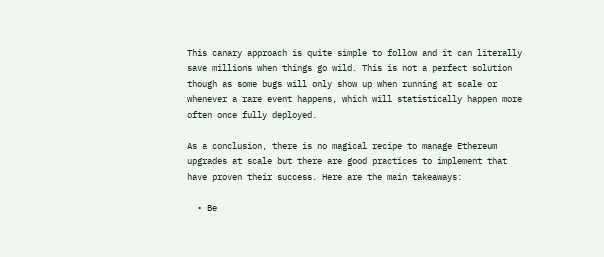This canary approach is quite simple to follow and it can literally save millions when things go wild. This is not a perfect solution though as some bugs will only show up when running at scale or whenever a rare event happens, which will statistically happen more often once fully deployed.

As a conclusion, there is no magical recipe to manage Ethereum upgrades at scale but there are good practices to implement that have proven their success. Here are the main takeaways:

  • Be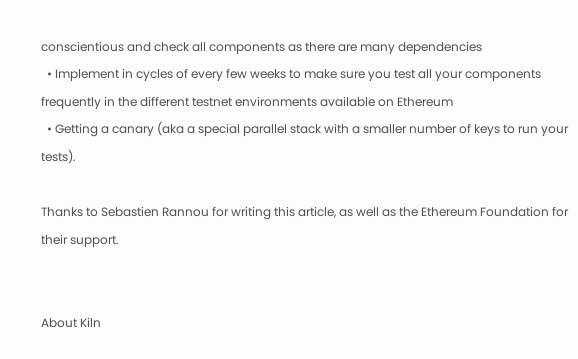conscientious and check all components as there are many dependencies
  • Implement in cycles of every few weeks to make sure you test all your components frequently in the different testnet environments available on Ethereum
  • Getting a canary (aka a special parallel stack with a smaller number of keys to run your tests).

Thanks to Sebastien Rannou for writing this article, as well as the Ethereum Foundation for their support.


About Kiln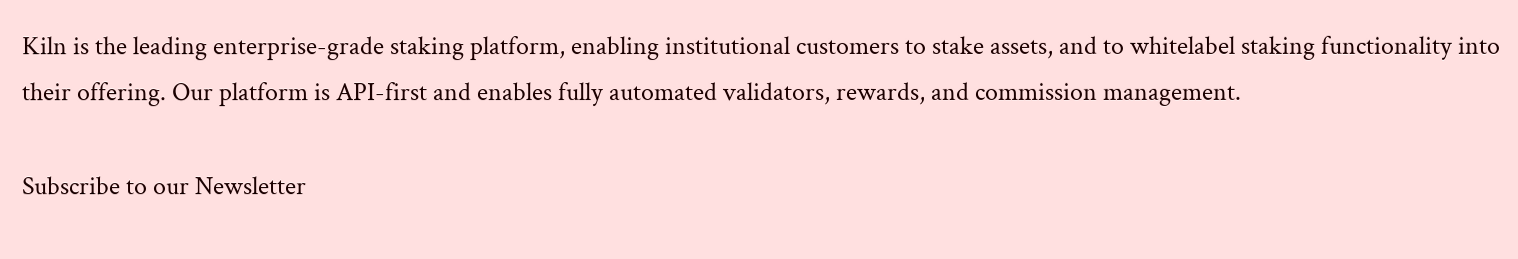Kiln is the leading enterprise-grade staking platform, enabling institutional customers to stake assets, and to whitelabel staking functionality into their offering. Our platform is API-first and enables fully automated validators, rewards, and commission management.

Subscribe to our Newsletter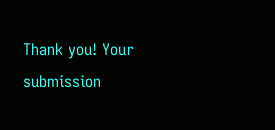Thank you! Your submission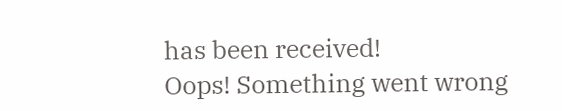has been received!
Oops! Something went wrong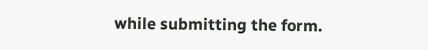while submitting the form.